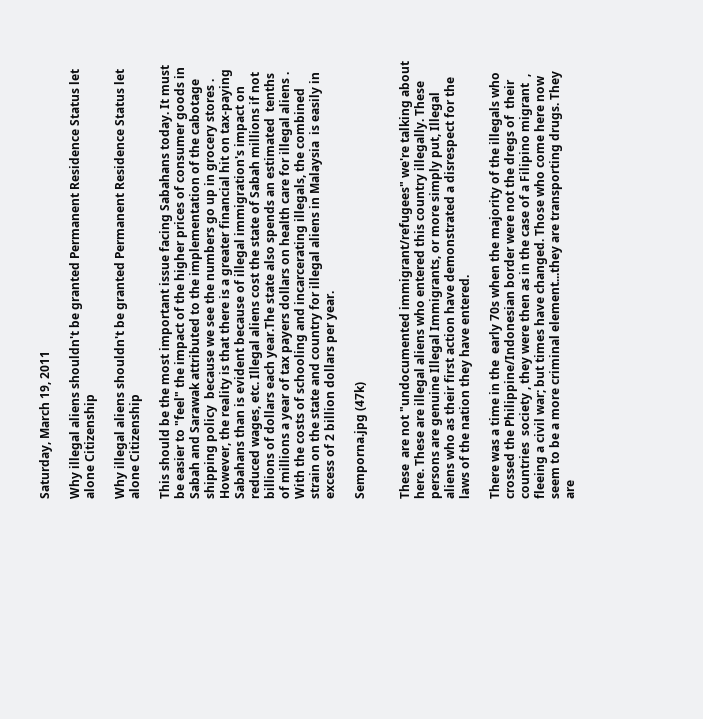Saturday, March 19, 2011

Why illegal aliens shouldn't be granted Permanent Residence Status let alone Citizenship

Why illegal aliens shouldn't be granted Permanent Residence Status let alone Citizenship

This should be the most important issue facing Sabahans today. It must be easier to "feel" the impact of the higher prices of consumer goods in Sabah and Sarawak attributed to the implementation of the cabotage shipping policy  because we see the numbers go up in grocery stores . However, the reality is that there is a greater financial hit on tax-paying  Sabahans than is evident because of illegal immigration's impact on reduced wages, etc. Illegal aliens cost the state of Sabah millions if not  billions of dollars each year.The state also spends an estimated  tenths of millions a year of tax payers dollars on health care for illegal aliens . With the costs of schooling and incarcerating illegals, the combined strain on the state and country for illegal aliens in Malaysia  is easily in excess of 2 billion dollars per year.

Semporna.jpg (47k)


These  are not "undocumented immigrant/refugees" we're talking about here. These are illegal aliens who entered this country illegally. These persons are genuine Illegal Immigrants, or more simply put, Illegal aliens who as their first action have demonstrated a disrespect for the laws of the nation they have entered.

There was a time in the  early 70s when the majority of the illegals who crossed the Philippine/Indonesian border were not the dregs of  their countries  society , they were then as in the case of a Filipino migrant  , fleeing a civil war; but times have changed. Those who come here now seem to be a more criminal element...they are transporting drugs. They are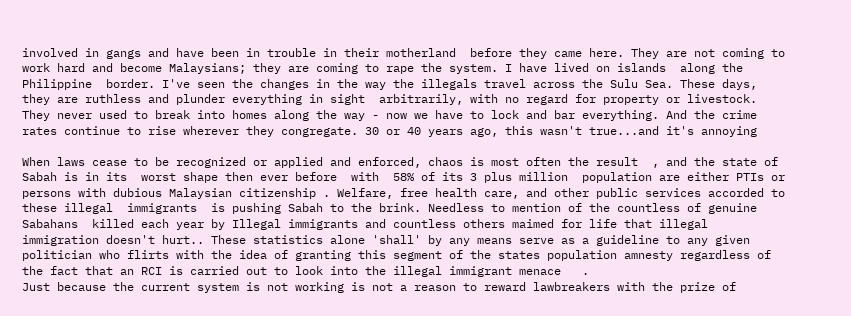involved in gangs and have been in trouble in their motherland  before they came here. They are not coming to work hard and become Malaysians; they are coming to rape the system. I have lived on islands  along the Philippine  border. I've seen the changes in the way the illegals travel across the Sulu Sea. These days, they are ruthless and plunder everything in sight  arbitrarily, with no regard for property or livestock. They never used to break into homes along the way - now we have to lock and bar everything. And the crime rates continue to rise wherever they congregate. 30 or 40 years ago, this wasn't true...and it's annoying

When laws cease to be recognized or applied and enforced, chaos is most often the result  , and the state of Sabah is in its  worst shape then ever before  with  58% of its 3 plus million  population are either PTIs or persons with dubious Malaysian citizenship . Welfare, free health care, and other public services accorded to these illegal  immigrants  is pushing Sabah to the brink. Needless to mention of the countless of genuine Sabahans  killed each year by Illegal immigrants and countless others maimed for life that illegal immigration doesn't hurt.. These statistics alone 'shall' by any means serve as a guideline to any given politician who flirts with the idea of granting this segment of the states population amnesty regardless of the fact that an RCI is carried out to look into the illegal immigrant menace   .
Just because the current system is not working is not a reason to reward lawbreakers with the prize of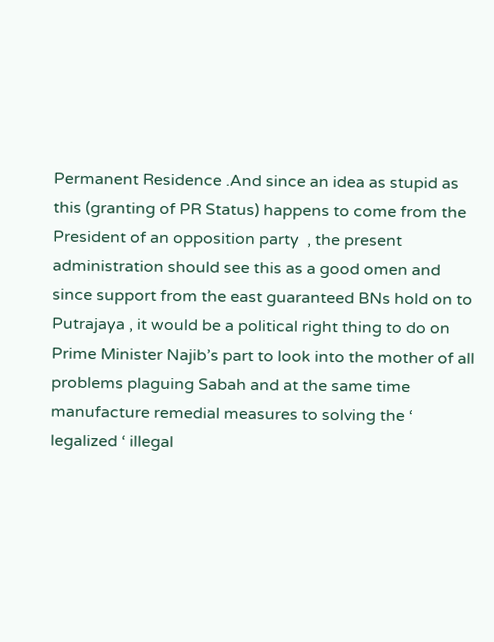Permanent Residence .And since an idea as stupid as this (granting of PR Status) happens to come from the President of an opposition party  , the present administration should see this as a good omen and since support from the east guaranteed BNs hold on to Putrajaya , it would be a political right thing to do on Prime Minister Najib’s part to look into the mother of all problems plaguing Sabah and at the same time manufacture remedial measures to solving the ‘ legalized ‘ illegal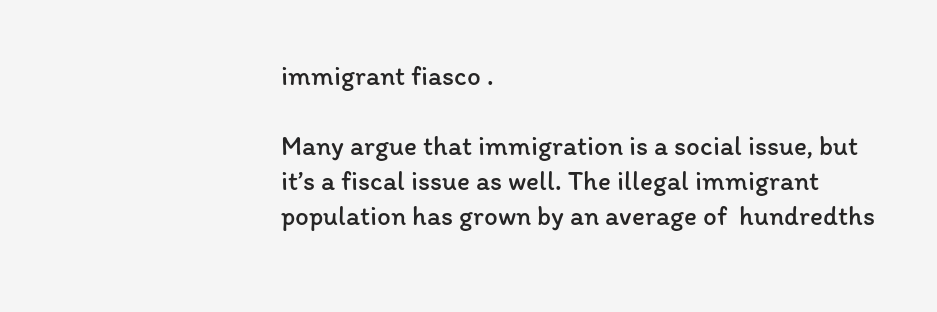immigrant fiasco .

Many argue that immigration is a social issue, but it’s a fiscal issue as well. The illegal immigrant population has grown by an average of  hundredths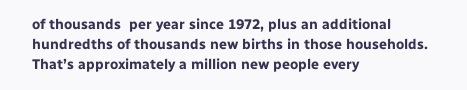of thousands  per year since 1972, plus an additional hundredths of thousands new births in those households. That’s approximately a million new people every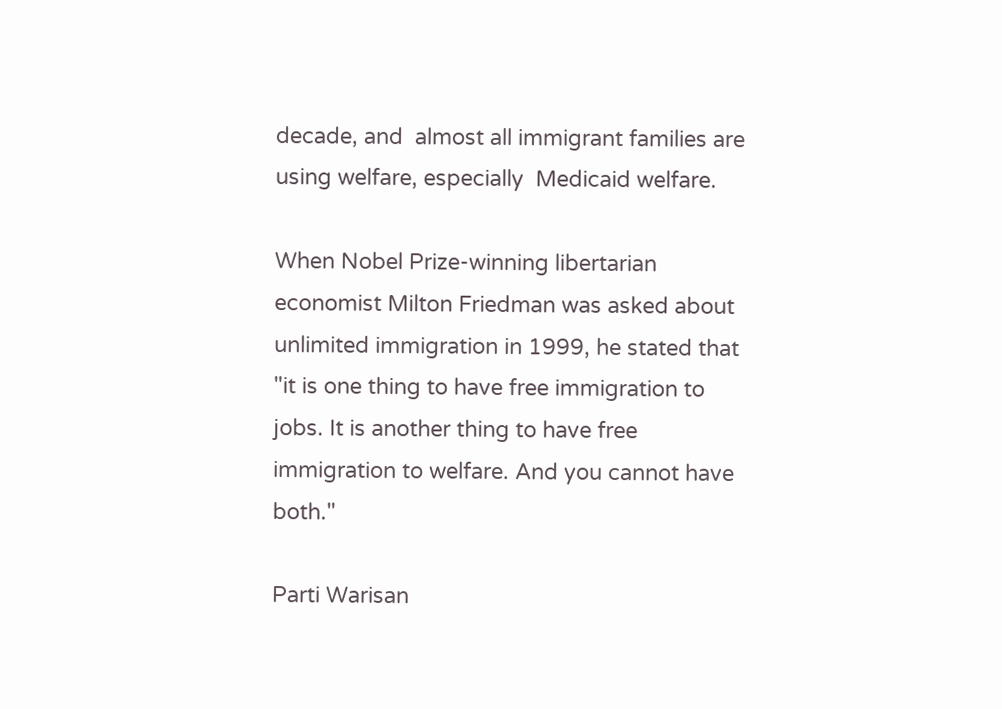decade, and  almost all immigrant families are using welfare, especially  Medicaid welfare.

When Nobel Prize-winning libertarian economist Milton Friedman was asked about unlimited immigration in 1999, he stated that "it is one thing to have free immigration to jobs. It is another thing to have free immigration to welfare. And you cannot have both."

Parti Warisan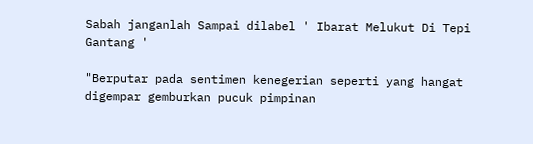Sabah janganlah Sampai dilabel ' Ibarat Melukut Di Tepi Gantang '

"Berputar pada sentimen kenegerian seperti yang hangat digempar gemburkan pucuk pimpinan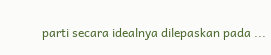parti secara idealnya dilepaskan pada ...